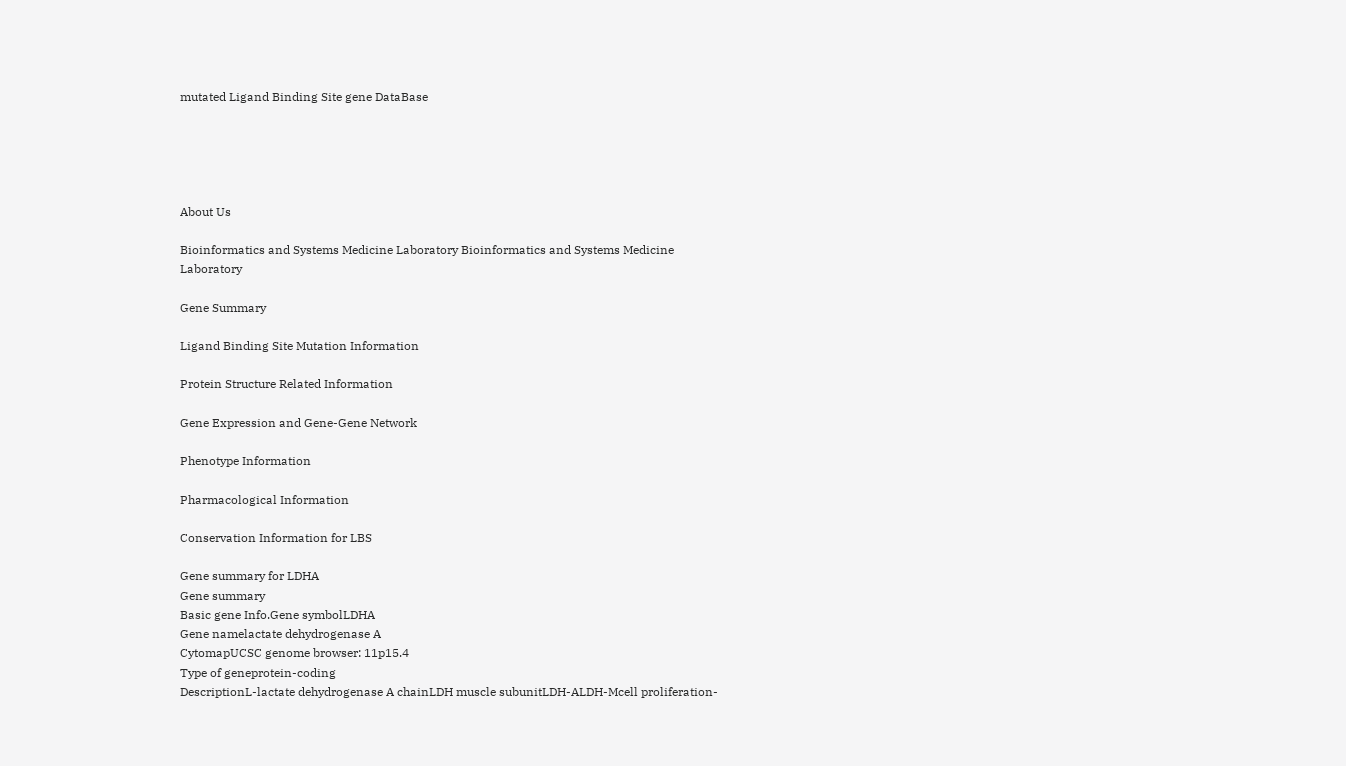mutated Ligand Binding Site gene DataBase





About Us

Bioinformatics and Systems Medicine Laboratory Bioinformatics and Systems Medicine Laboratory

Gene Summary

Ligand Binding Site Mutation Information

Protein Structure Related Information

Gene Expression and Gene-Gene Network

Phenotype Information

Pharmacological Information

Conservation Information for LBS

Gene summary for LDHA
Gene summary
Basic gene Info.Gene symbolLDHA
Gene namelactate dehydrogenase A
CytomapUCSC genome browser: 11p15.4
Type of geneprotein-coding
DescriptionL-lactate dehydrogenase A chainLDH muscle subunitLDH-ALDH-Mcell proliferation-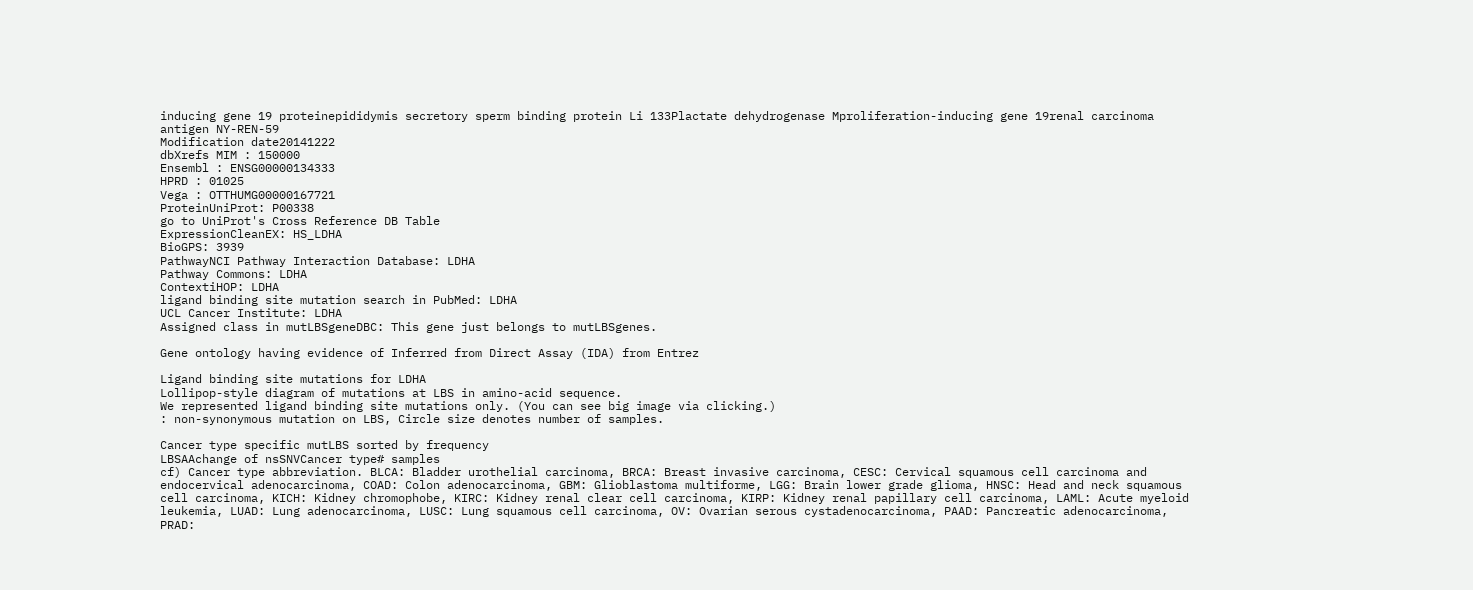inducing gene 19 proteinepididymis secretory sperm binding protein Li 133Plactate dehydrogenase Mproliferation-inducing gene 19renal carcinoma antigen NY-REN-59
Modification date20141222
dbXrefs MIM : 150000
Ensembl : ENSG00000134333
HPRD : 01025
Vega : OTTHUMG00000167721
ProteinUniProt: P00338
go to UniProt's Cross Reference DB Table
ExpressionCleanEX: HS_LDHA
BioGPS: 3939
PathwayNCI Pathway Interaction Database: LDHA
Pathway Commons: LDHA
ContextiHOP: LDHA
ligand binding site mutation search in PubMed: LDHA
UCL Cancer Institute: LDHA
Assigned class in mutLBSgeneDBC: This gene just belongs to mutLBSgenes.

Gene ontology having evidence of Inferred from Direct Assay (IDA) from Entrez

Ligand binding site mutations for LDHA
Lollipop-style diagram of mutations at LBS in amino-acid sequence.
We represented ligand binding site mutations only. (You can see big image via clicking.)
: non-synonymous mutation on LBS, Circle size denotes number of samples.

Cancer type specific mutLBS sorted by frequency
LBSAAchange of nsSNVCancer type# samples
cf) Cancer type abbreviation. BLCA: Bladder urothelial carcinoma, BRCA: Breast invasive carcinoma, CESC: Cervical squamous cell carcinoma and endocervical adenocarcinoma, COAD: Colon adenocarcinoma, GBM: Glioblastoma multiforme, LGG: Brain lower grade glioma, HNSC: Head and neck squamous cell carcinoma, KICH: Kidney chromophobe, KIRC: Kidney renal clear cell carcinoma, KIRP: Kidney renal papillary cell carcinoma, LAML: Acute myeloid leukemia, LUAD: Lung adenocarcinoma, LUSC: Lung squamous cell carcinoma, OV: Ovarian serous cystadenocarcinoma, PAAD: Pancreatic adenocarcinoma, PRAD: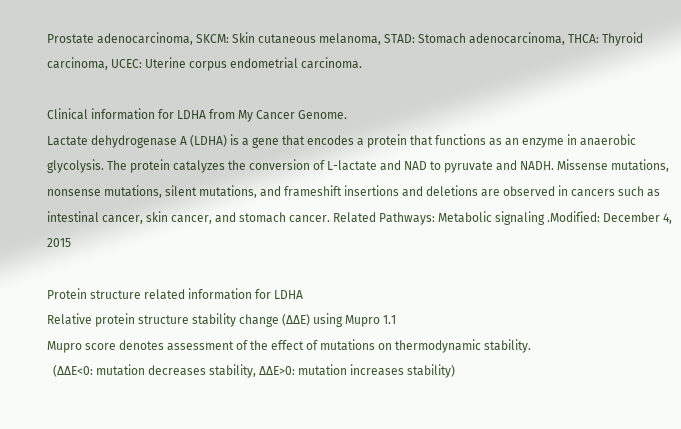Prostate adenocarcinoma, SKCM: Skin cutaneous melanoma, STAD: Stomach adenocarcinoma, THCA: Thyroid carcinoma, UCEC: Uterine corpus endometrial carcinoma.

Clinical information for LDHA from My Cancer Genome.
Lactate dehydrogenase A (LDHA) is a gene that encodes a protein that functions as an enzyme in anaerobic glycolysis. The protein catalyzes the conversion of L-lactate and NAD to pyruvate and NADH. Missense mutations, nonsense mutations, silent mutations, and frameshift insertions and deletions are observed in cancers such as intestinal cancer, skin cancer, and stomach cancer. Related Pathways: Metabolic signaling .Modified: December 4, 2015

Protein structure related information for LDHA
Relative protein structure stability change (ΔΔE) using Mupro 1.1
Mupro score denotes assessment of the effect of mutations on thermodynamic stability.
  (ΔΔE<0: mutation decreases stability, ΔΔE>0: mutation increases stability)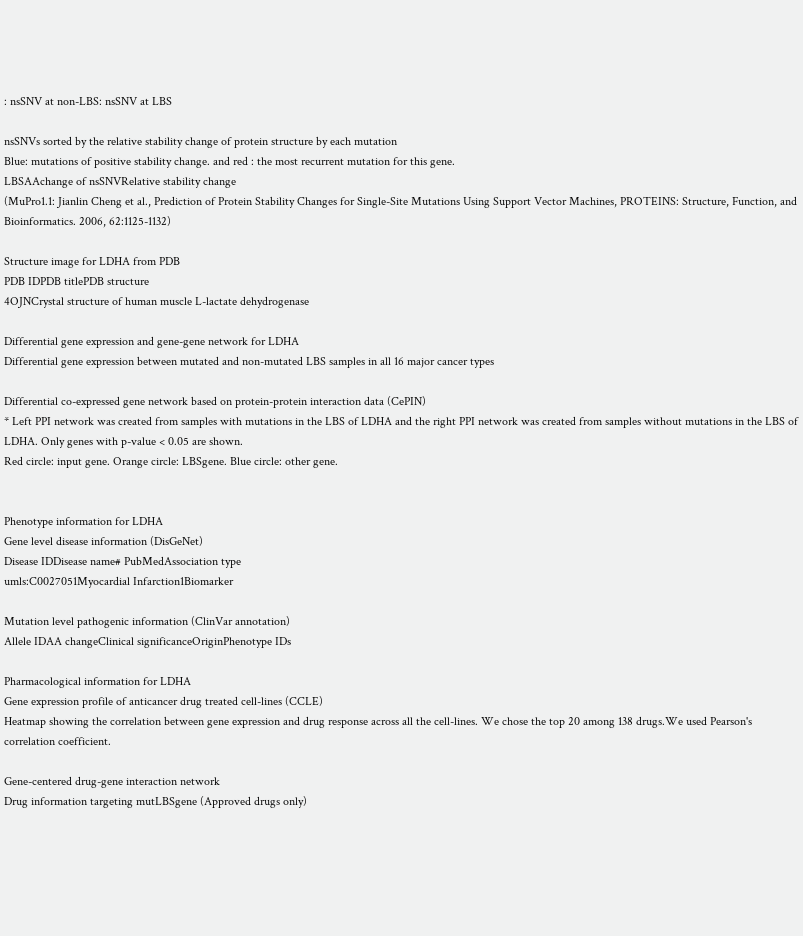: nsSNV at non-LBS: nsSNV at LBS

nsSNVs sorted by the relative stability change of protein structure by each mutation
Blue: mutations of positive stability change. and red : the most recurrent mutation for this gene.
LBSAAchange of nsSNVRelative stability change
(MuPro1.1: Jianlin Cheng et al., Prediction of Protein Stability Changes for Single-Site Mutations Using Support Vector Machines, PROTEINS: Structure, Function, and Bioinformatics. 2006, 62:1125-1132)

Structure image for LDHA from PDB
PDB IDPDB titlePDB structure
4OJNCrystal structure of human muscle L-lactate dehydrogenase

Differential gene expression and gene-gene network for LDHA
Differential gene expression between mutated and non-mutated LBS samples in all 16 major cancer types

Differential co-expressed gene network based on protein-protein interaction data (CePIN)
* Left PPI network was created from samples with mutations in the LBS of LDHA and the right PPI network was created from samples without mutations in the LBS of LDHA. Only genes with p-value < 0.05 are shown.
Red circle: input gene. Orange circle: LBSgene. Blue circle: other gene.


Phenotype information for LDHA
Gene level disease information (DisGeNet)
Disease IDDisease name# PubMedAssociation type
umls:C0027051Myocardial Infarction1Biomarker

Mutation level pathogenic information (ClinVar annotation)
Allele IDAA changeClinical significanceOriginPhenotype IDs

Pharmacological information for LDHA
Gene expression profile of anticancer drug treated cell-lines (CCLE)
Heatmap showing the correlation between gene expression and drug response across all the cell-lines. We chose the top 20 among 138 drugs.We used Pearson's correlation coefficient.

Gene-centered drug-gene interaction network
Drug information targeting mutLBSgene (Approved drugs only)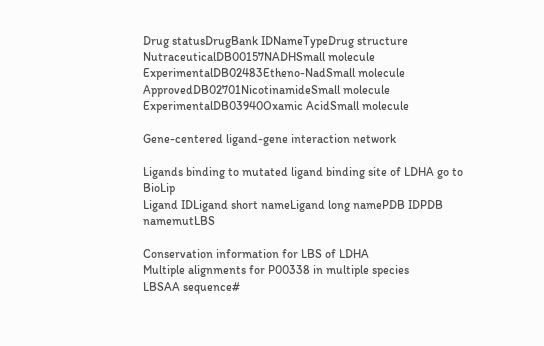Drug statusDrugBank IDNameTypeDrug structure
NutraceuticalDB00157NADHSmall molecule
ExperimentalDB02483Etheno-NadSmall molecule
ApprovedDB02701NicotinamideSmall molecule
ExperimentalDB03940Oxamic AcidSmall molecule

Gene-centered ligand-gene interaction network

Ligands binding to mutated ligand binding site of LDHA go to BioLip
Ligand IDLigand short nameLigand long namePDB IDPDB namemutLBS

Conservation information for LBS of LDHA
Multiple alignments for P00338 in multiple species
LBSAA sequence#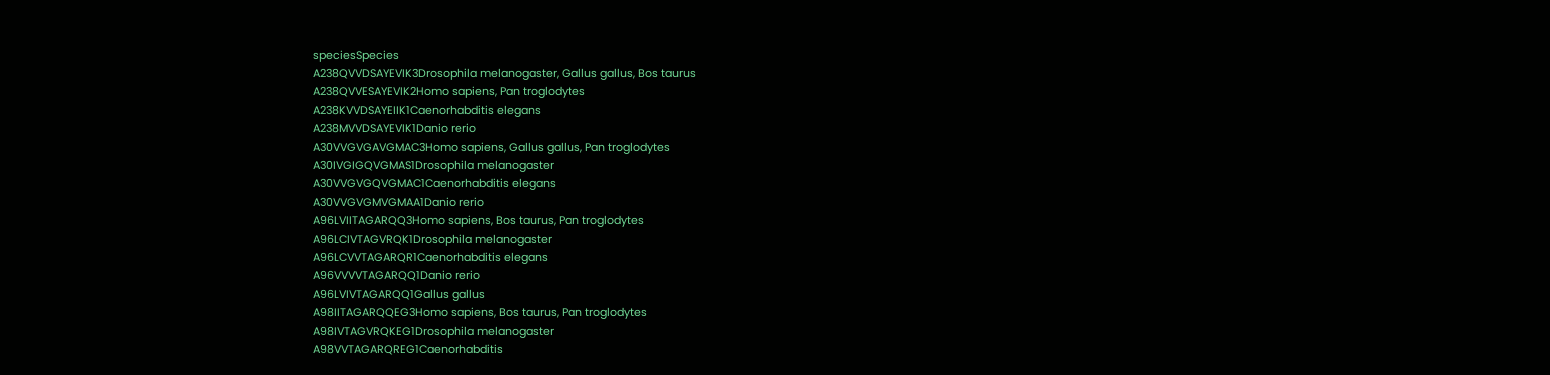speciesSpecies
A238QVVDSAYEVIK3Drosophila melanogaster, Gallus gallus, Bos taurus
A238QVVESAYEVIK2Homo sapiens, Pan troglodytes
A238KVVDSAYEIIK1Caenorhabditis elegans
A238MVVDSAYEVIK1Danio rerio
A30VVGVGAVGMAC3Homo sapiens, Gallus gallus, Pan troglodytes
A30IVGIGQVGMAS1Drosophila melanogaster
A30VVGVGQVGMAC1Caenorhabditis elegans
A30VVGVGMVGMAA1Danio rerio
A96LVIITAGARQQ3Homo sapiens, Bos taurus, Pan troglodytes
A96LCIVTAGVRQK1Drosophila melanogaster
A96LCVVTAGARQR1Caenorhabditis elegans
A96VVVVTAGARQQ1Danio rerio
A96LVIVTAGARQQ1Gallus gallus
A98IITAGARQQEG3Homo sapiens, Bos taurus, Pan troglodytes
A98IVTAGVRQKEG1Drosophila melanogaster
A98VVTAGARQREG1Caenorhabditis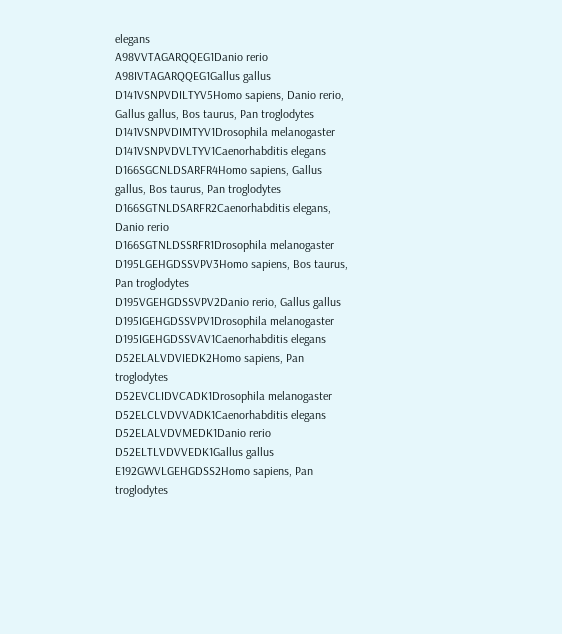elegans
A98VVTAGARQQEG1Danio rerio
A98IVTAGARQQEG1Gallus gallus
D141VSNPVDILTYV5Homo sapiens, Danio rerio, Gallus gallus, Bos taurus, Pan troglodytes
D141VSNPVDIMTYV1Drosophila melanogaster
D141VSNPVDVLTYV1Caenorhabditis elegans
D166SGCNLDSARFR4Homo sapiens, Gallus gallus, Bos taurus, Pan troglodytes
D166SGTNLDSARFR2Caenorhabditis elegans, Danio rerio
D166SGTNLDSSRFR1Drosophila melanogaster
D195LGEHGDSSVPV3Homo sapiens, Bos taurus, Pan troglodytes
D195VGEHGDSSVPV2Danio rerio, Gallus gallus
D195IGEHGDSSVPV1Drosophila melanogaster
D195IGEHGDSSVAV1Caenorhabditis elegans
D52ELALVDVIEDK2Homo sapiens, Pan troglodytes
D52EVCLIDVCADK1Drosophila melanogaster
D52ELCLVDVVADK1Caenorhabditis elegans
D52ELALVDVMEDK1Danio rerio
D52ELTLVDVVEDK1Gallus gallus
E192GWVLGEHGDSS2Homo sapiens, Pan troglodytes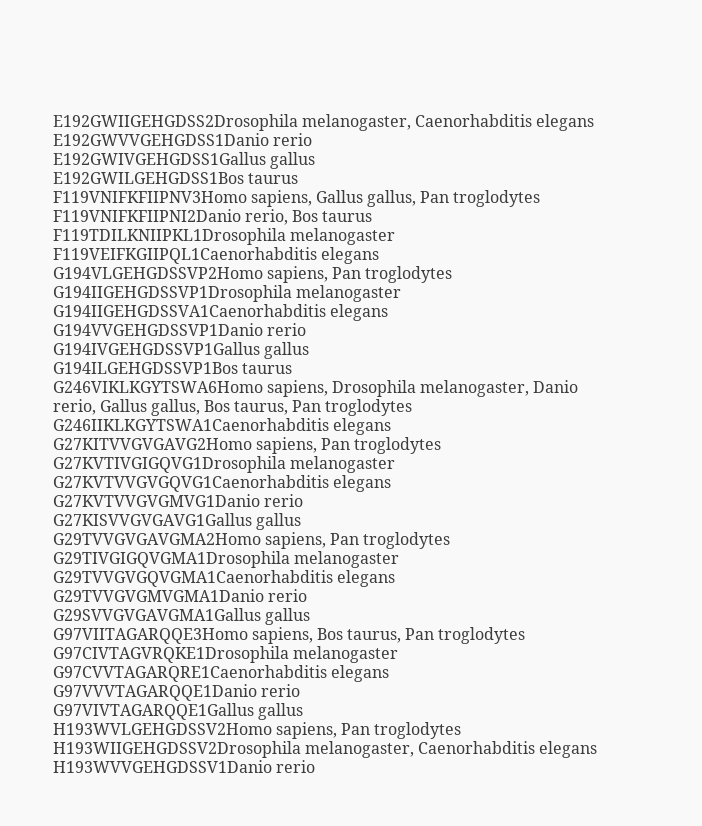E192GWIIGEHGDSS2Drosophila melanogaster, Caenorhabditis elegans
E192GWVVGEHGDSS1Danio rerio
E192GWIVGEHGDSS1Gallus gallus
E192GWILGEHGDSS1Bos taurus
F119VNIFKFIIPNV3Homo sapiens, Gallus gallus, Pan troglodytes
F119VNIFKFIIPNI2Danio rerio, Bos taurus
F119TDILKNIIPKL1Drosophila melanogaster
F119VEIFKGIIPQL1Caenorhabditis elegans
G194VLGEHGDSSVP2Homo sapiens, Pan troglodytes
G194IIGEHGDSSVP1Drosophila melanogaster
G194IIGEHGDSSVA1Caenorhabditis elegans
G194VVGEHGDSSVP1Danio rerio
G194IVGEHGDSSVP1Gallus gallus
G194ILGEHGDSSVP1Bos taurus
G246VIKLKGYTSWA6Homo sapiens, Drosophila melanogaster, Danio rerio, Gallus gallus, Bos taurus, Pan troglodytes
G246IIKLKGYTSWA1Caenorhabditis elegans
G27KITVVGVGAVG2Homo sapiens, Pan troglodytes
G27KVTIVGIGQVG1Drosophila melanogaster
G27KVTVVGVGQVG1Caenorhabditis elegans
G27KVTVVGVGMVG1Danio rerio
G27KISVVGVGAVG1Gallus gallus
G29TVVGVGAVGMA2Homo sapiens, Pan troglodytes
G29TIVGIGQVGMA1Drosophila melanogaster
G29TVVGVGQVGMA1Caenorhabditis elegans
G29TVVGVGMVGMA1Danio rerio
G29SVVGVGAVGMA1Gallus gallus
G97VIITAGARQQE3Homo sapiens, Bos taurus, Pan troglodytes
G97CIVTAGVRQKE1Drosophila melanogaster
G97CVVTAGARQRE1Caenorhabditis elegans
G97VVVTAGARQQE1Danio rerio
G97VIVTAGARQQE1Gallus gallus
H193WVLGEHGDSSV2Homo sapiens, Pan troglodytes
H193WIIGEHGDSSV2Drosophila melanogaster, Caenorhabditis elegans
H193WVVGEHGDSSV1Danio rerio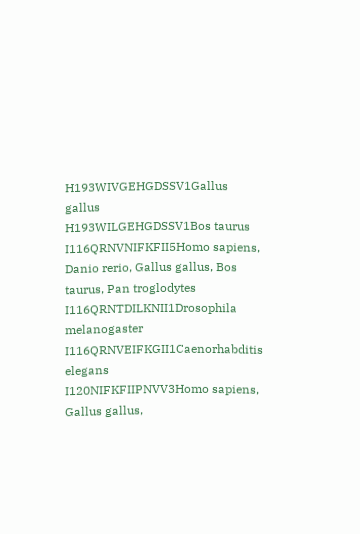H193WIVGEHGDSSV1Gallus gallus
H193WILGEHGDSSV1Bos taurus
I116QRNVNIFKFII5Homo sapiens, Danio rerio, Gallus gallus, Bos taurus, Pan troglodytes
I116QRNTDILKNII1Drosophila melanogaster
I116QRNVEIFKGII1Caenorhabditis elegans
I120NIFKFIIPNVV3Homo sapiens, Gallus gallus,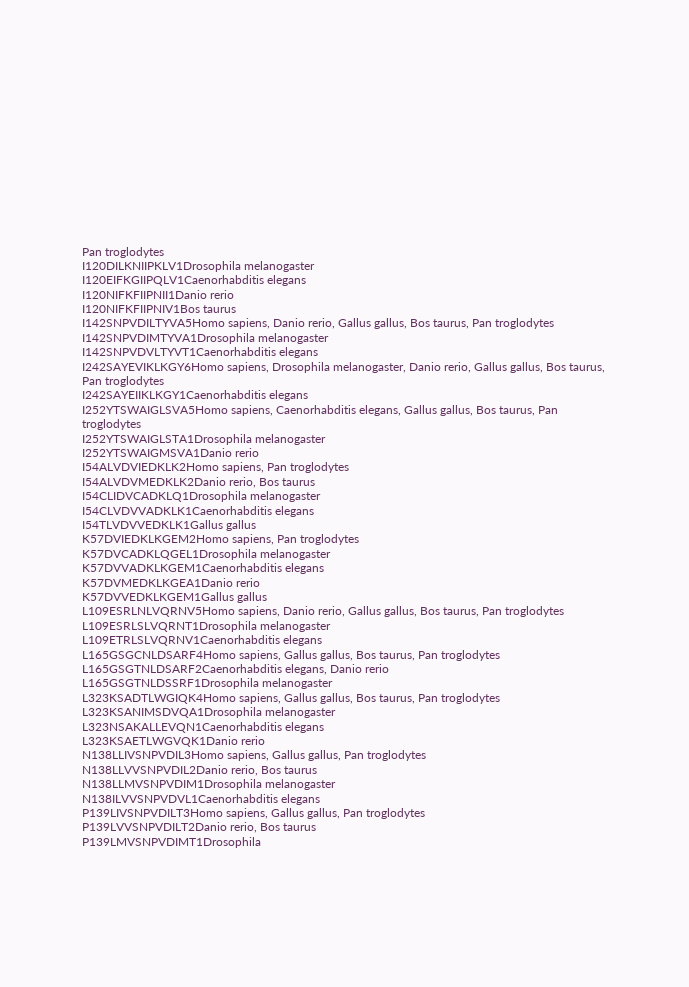Pan troglodytes
I120DILKNIIPKLV1Drosophila melanogaster
I120EIFKGIIPQLV1Caenorhabditis elegans
I120NIFKFIIPNII1Danio rerio
I120NIFKFIIPNIV1Bos taurus
I142SNPVDILTYVA5Homo sapiens, Danio rerio, Gallus gallus, Bos taurus, Pan troglodytes
I142SNPVDIMTYVA1Drosophila melanogaster
I142SNPVDVLTYVT1Caenorhabditis elegans
I242SAYEVIKLKGY6Homo sapiens, Drosophila melanogaster, Danio rerio, Gallus gallus, Bos taurus, Pan troglodytes
I242SAYEIIKLKGY1Caenorhabditis elegans
I252YTSWAIGLSVA5Homo sapiens, Caenorhabditis elegans, Gallus gallus, Bos taurus, Pan troglodytes
I252YTSWAIGLSTA1Drosophila melanogaster
I252YTSWAIGMSVA1Danio rerio
I54ALVDVIEDKLK2Homo sapiens, Pan troglodytes
I54ALVDVMEDKLK2Danio rerio, Bos taurus
I54CLIDVCADKLQ1Drosophila melanogaster
I54CLVDVVADKLK1Caenorhabditis elegans
I54TLVDVVEDKLK1Gallus gallus
K57DVIEDKLKGEM2Homo sapiens, Pan troglodytes
K57DVCADKLQGEL1Drosophila melanogaster
K57DVVADKLKGEM1Caenorhabditis elegans
K57DVMEDKLKGEA1Danio rerio
K57DVVEDKLKGEM1Gallus gallus
L109ESRLNLVQRNV5Homo sapiens, Danio rerio, Gallus gallus, Bos taurus, Pan troglodytes
L109ESRLSLVQRNT1Drosophila melanogaster
L109ETRLSLVQRNV1Caenorhabditis elegans
L165GSGCNLDSARF4Homo sapiens, Gallus gallus, Bos taurus, Pan troglodytes
L165GSGTNLDSARF2Caenorhabditis elegans, Danio rerio
L165GSGTNLDSSRF1Drosophila melanogaster
L323KSADTLWGIQK4Homo sapiens, Gallus gallus, Bos taurus, Pan troglodytes
L323KSANIMSDVQA1Drosophila melanogaster
L323NSAKALLEVQN1Caenorhabditis elegans
L323KSAETLWGVQK1Danio rerio
N138LLIVSNPVDIL3Homo sapiens, Gallus gallus, Pan troglodytes
N138LLVVSNPVDIL2Danio rerio, Bos taurus
N138LLMVSNPVDIM1Drosophila melanogaster
N138ILVVSNPVDVL1Caenorhabditis elegans
P139LIVSNPVDILT3Homo sapiens, Gallus gallus, Pan troglodytes
P139LVVSNPVDILT2Danio rerio, Bos taurus
P139LMVSNPVDIMT1Drosophila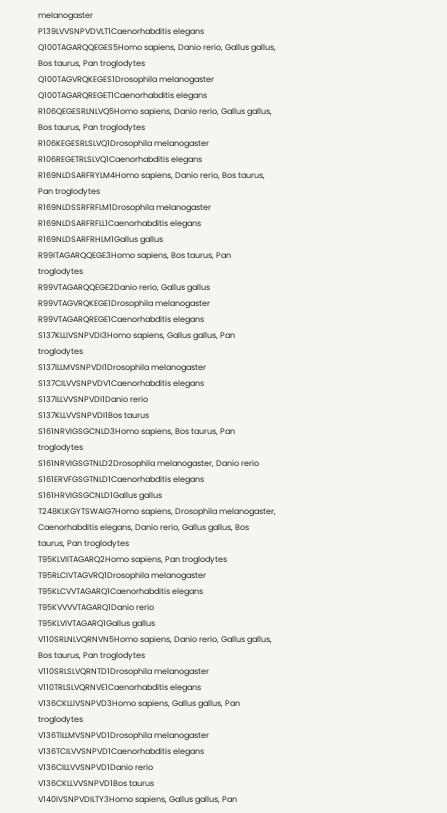melanogaster
P139LVVSNPVDVLT1Caenorhabditis elegans
Q100TAGARQQEGES5Homo sapiens, Danio rerio, Gallus gallus, Bos taurus, Pan troglodytes
Q100TAGVRQKEGES1Drosophila melanogaster
Q100TAGARQREGET1Caenorhabditis elegans
R106QEGESRLNLVQ5Homo sapiens, Danio rerio, Gallus gallus, Bos taurus, Pan troglodytes
R106KEGESRLSLVQ1Drosophila melanogaster
R106REGETRLSLVQ1Caenorhabditis elegans
R169NLDSARFRYLM4Homo sapiens, Danio rerio, Bos taurus, Pan troglodytes
R169NLDSSRFRFLM1Drosophila melanogaster
R169NLDSARFRFLL1Caenorhabditis elegans
R169NLDSARFRHLM1Gallus gallus
R99ITAGARQQEGE3Homo sapiens, Bos taurus, Pan troglodytes
R99VTAGARQQEGE2Danio rerio, Gallus gallus
R99VTAGVRQKEGE1Drosophila melanogaster
R99VTAGARQREGE1Caenorhabditis elegans
S137KLLIVSNPVDI3Homo sapiens, Gallus gallus, Pan troglodytes
S137ILLMVSNPVDI1Drosophila melanogaster
S137CILVVSNPVDV1Caenorhabditis elegans
S137ILLVVSNPVDI1Danio rerio
S137KLLVVSNPVDI1Bos taurus
S161NRVIGSGCNLD3Homo sapiens, Bos taurus, Pan troglodytes
S161NRVIGSGTNLD2Drosophila melanogaster, Danio rerio
S161ERVFGSGTNLD1Caenorhabditis elegans
S161HRVIGSGCNLD1Gallus gallus
T248KLKGYTSWAIG7Homo sapiens, Drosophila melanogaster, Caenorhabditis elegans, Danio rerio, Gallus gallus, Bos taurus, Pan troglodytes
T95KLVIITAGARQ2Homo sapiens, Pan troglodytes
T95RLCIVTAGVRQ1Drosophila melanogaster
T95KLCVVTAGARQ1Caenorhabditis elegans
T95KVVVVTAGARQ1Danio rerio
T95KLVIVTAGARQ1Gallus gallus
V110SRLNLVQRNVN5Homo sapiens, Danio rerio, Gallus gallus, Bos taurus, Pan troglodytes
V110SRLSLVQRNTD1Drosophila melanogaster
V110TRLSLVQRNVE1Caenorhabditis elegans
V136CKLLIVSNPVD3Homo sapiens, Gallus gallus, Pan troglodytes
V136TILLMVSNPVD1Drosophila melanogaster
V136TCILVVSNPVD1Caenorhabditis elegans
V136CILLVVSNPVD1Danio rerio
V136CKLLVVSNPVD1Bos taurus
V140IVSNPVDILTY3Homo sapiens, Gallus gallus, Pan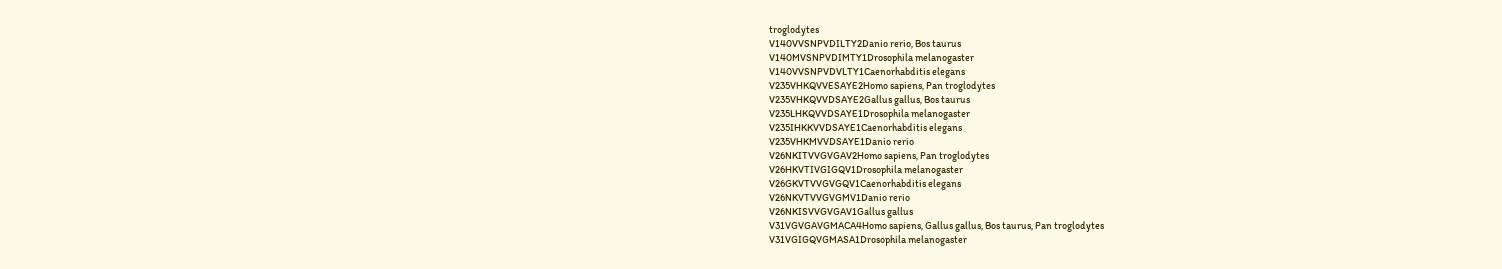troglodytes
V140VVSNPVDILTY2Danio rerio, Bos taurus
V140MVSNPVDIMTY1Drosophila melanogaster
V140VVSNPVDVLTY1Caenorhabditis elegans
V235VHKQVVESAYE2Homo sapiens, Pan troglodytes
V235VHKQVVDSAYE2Gallus gallus, Bos taurus
V235LHKQVVDSAYE1Drosophila melanogaster
V235IHKKVVDSAYE1Caenorhabditis elegans
V235VHKMVVDSAYE1Danio rerio
V26NKITVVGVGAV2Homo sapiens, Pan troglodytes
V26HKVTIVGIGQV1Drosophila melanogaster
V26GKVTVVGVGQV1Caenorhabditis elegans
V26NKVTVVGVGMV1Danio rerio
V26NKISVVGVGAV1Gallus gallus
V31VGVGAVGMACA4Homo sapiens, Gallus gallus, Bos taurus, Pan troglodytes
V31VGIGQVGMASA1Drosophila melanogaster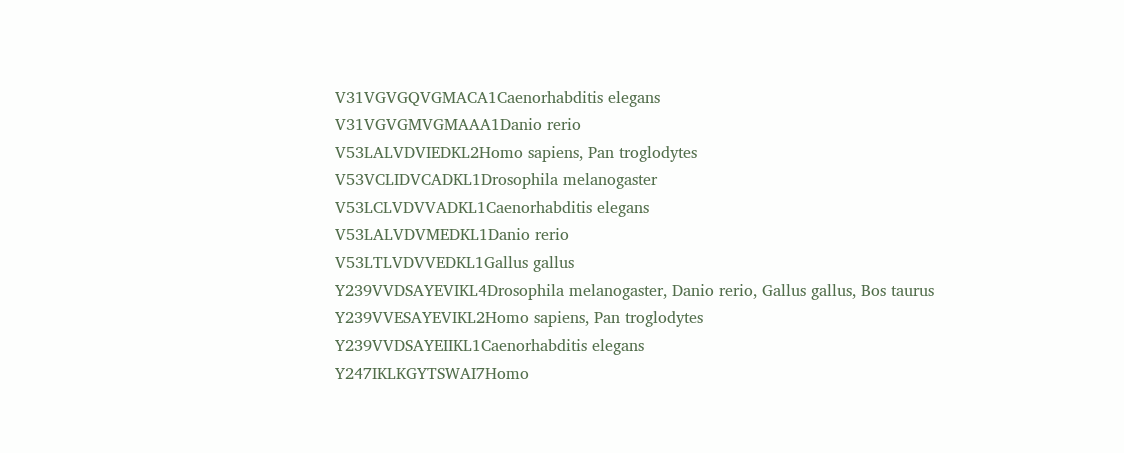V31VGVGQVGMACA1Caenorhabditis elegans
V31VGVGMVGMAAA1Danio rerio
V53LALVDVIEDKL2Homo sapiens, Pan troglodytes
V53VCLIDVCADKL1Drosophila melanogaster
V53LCLVDVVADKL1Caenorhabditis elegans
V53LALVDVMEDKL1Danio rerio
V53LTLVDVVEDKL1Gallus gallus
Y239VVDSAYEVIKL4Drosophila melanogaster, Danio rerio, Gallus gallus, Bos taurus
Y239VVESAYEVIKL2Homo sapiens, Pan troglodytes
Y239VVDSAYEIIKL1Caenorhabditis elegans
Y247IKLKGYTSWAI7Homo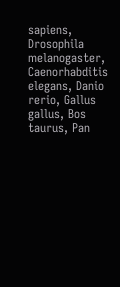sapiens, Drosophila melanogaster, Caenorhabditis elegans, Danio rerio, Gallus gallus, Bos taurus, Pan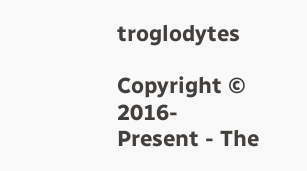troglodytes

Copyright © 2016-Present - The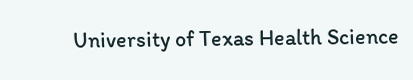University of Texas Health Science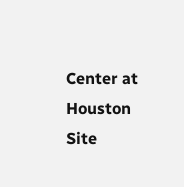Center at Houston
Site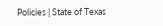Policies | State of Texas